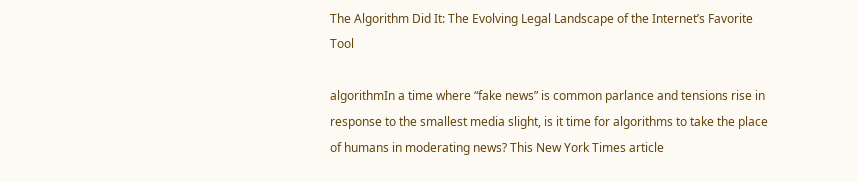The Algorithm Did It: The Evolving Legal Landscape of the Internet’s Favorite Tool

algorithmIn a time where “fake news” is common parlance and tensions rise in response to the smallest media slight, is it time for algorithms to take the place of humans in moderating news? This New York Times article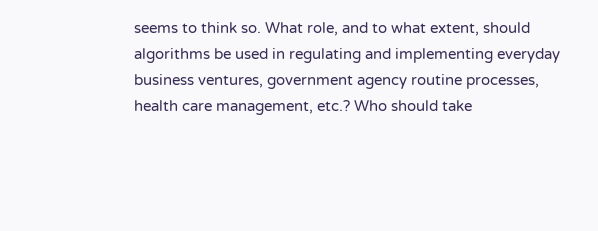seems to think so. What role, and to what extent, should algorithms be used in regulating and implementing everyday business ventures, government agency routine processes, health care management, etc.? Who should take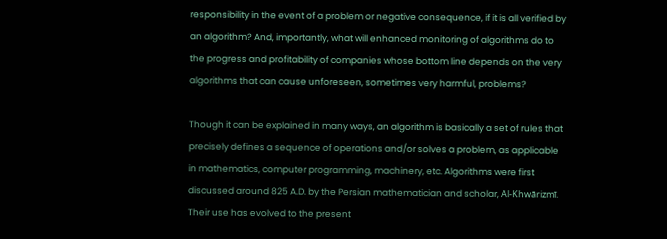responsibility in the event of a problem or negative consequence, if it is all verified by an algorithm? And, importantly, what will enhanced monitoring of algorithms do to the progress and profitability of companies whose bottom line depends on the very algorithms that can cause unforeseen, sometimes very harmful, problems?

Though it can be explained in many ways, an algorithm is basically a set of rules that precisely defines a sequence of operations and/or solves a problem, as applicable in mathematics, computer programming, machinery, etc. Algorithms were first discussed around 825 A.D. by the Persian mathematician and scholar, Al-Khwārizmī. Their use has evolved to the present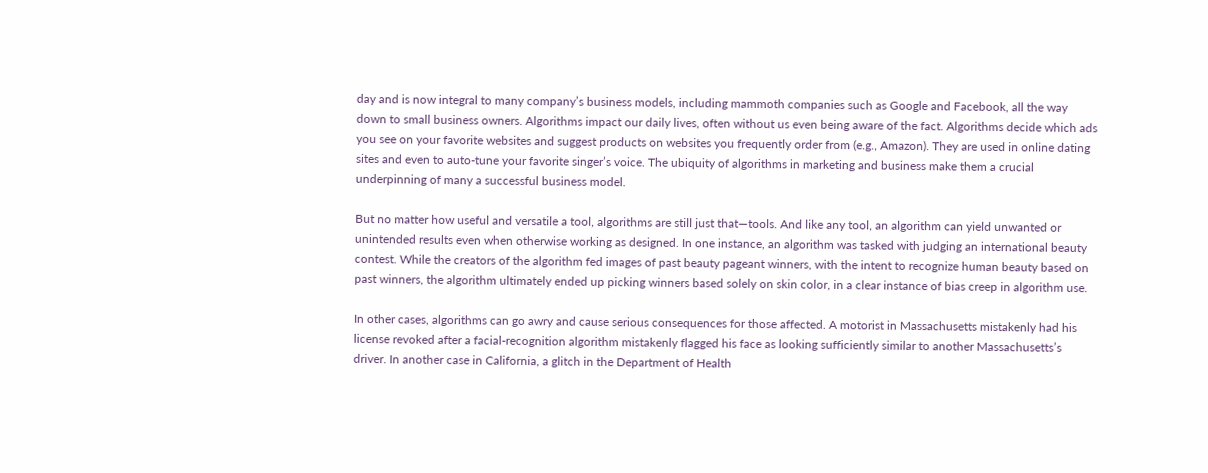day and is now integral to many company’s business models, including mammoth companies such as Google and Facebook, all the way down to small business owners. Algorithms impact our daily lives, often without us even being aware of the fact. Algorithms decide which ads you see on your favorite websites and suggest products on websites you frequently order from (e.g., Amazon). They are used in online dating sites and even to auto-tune your favorite singer’s voice. The ubiquity of algorithms in marketing and business make them a crucial underpinning of many a successful business model.

But no matter how useful and versatile a tool, algorithms are still just that—tools. And like any tool, an algorithm can yield unwanted or unintended results even when otherwise working as designed. In one instance, an algorithm was tasked with judging an international beauty contest. While the creators of the algorithm fed images of past beauty pageant winners, with the intent to recognize human beauty based on past winners, the algorithm ultimately ended up picking winners based solely on skin color, in a clear instance of bias creep in algorithm use.

In other cases, algorithms can go awry and cause serious consequences for those affected. A motorist in Massachusetts mistakenly had his license revoked after a facial-recognition algorithm mistakenly flagged his face as looking sufficiently similar to another Massachusetts’s driver. In another case in California, a glitch in the Department of Health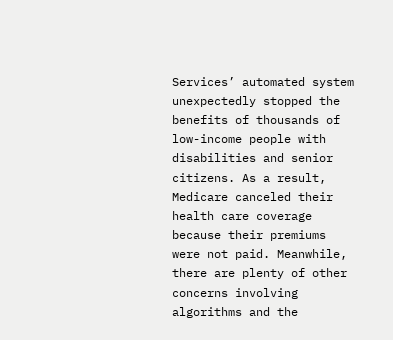Services’ automated system unexpectedly stopped the benefits of thousands of low-income people with disabilities and senior citizens. As a result, Medicare canceled their health care coverage because their premiums were not paid. Meanwhile, there are plenty of other concerns involving algorithms and the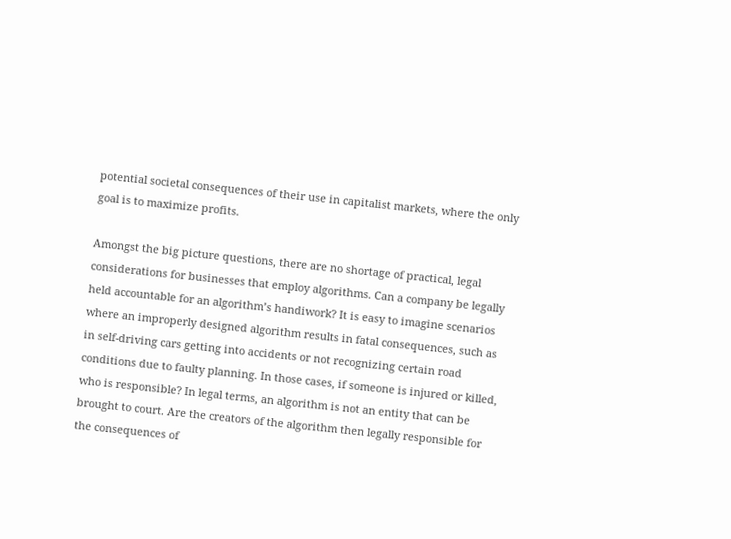potential societal consequences of their use in capitalist markets, where the only goal is to maximize profits.

Amongst the big picture questions, there are no shortage of practical, legal considerations for businesses that employ algorithms. Can a company be legally held accountable for an algorithm’s handiwork? It is easy to imagine scenarios where an improperly designed algorithm results in fatal consequences, such as in self-driving cars getting into accidents or not recognizing certain road conditions due to faulty planning. In those cases, if someone is injured or killed, who is responsible? In legal terms, an algorithm is not an entity that can be brought to court. Are the creators of the algorithm then legally responsible for the consequences of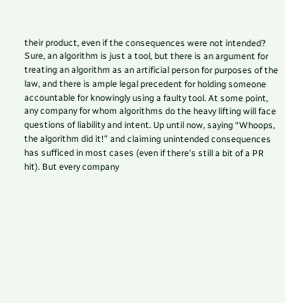their product, even if the consequences were not intended? Sure, an algorithm is just a tool, but there is an argument for treating an algorithm as an artificial person for purposes of the law, and there is ample legal precedent for holding someone accountable for knowingly using a faulty tool. At some point, any company for whom algorithms do the heavy lifting will face questions of liability and intent. Up until now, saying “Whoops, the algorithm did it!” and claiming unintended consequences has sufficed in most cases (even if there’s still a bit of a PR hit). But every company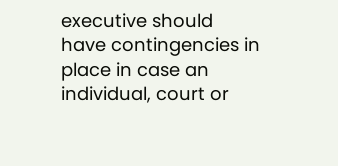executive should have contingencies in place in case an individual, court or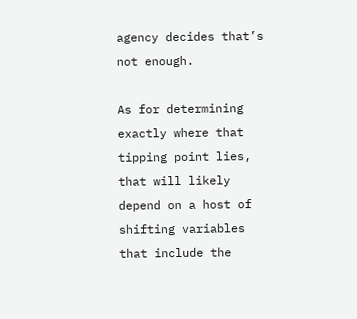agency decides that’s not enough.

As for determining exactly where that tipping point lies, that will likely depend on a host of shifting variables that include the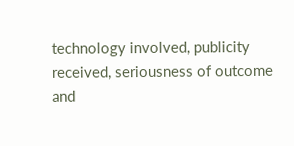technology involved, publicity received, seriousness of outcome and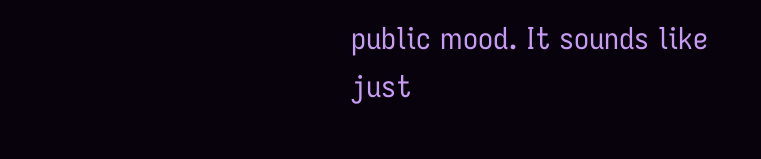public mood. It sounds like just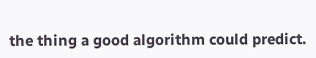the thing a good algorithm could predict.